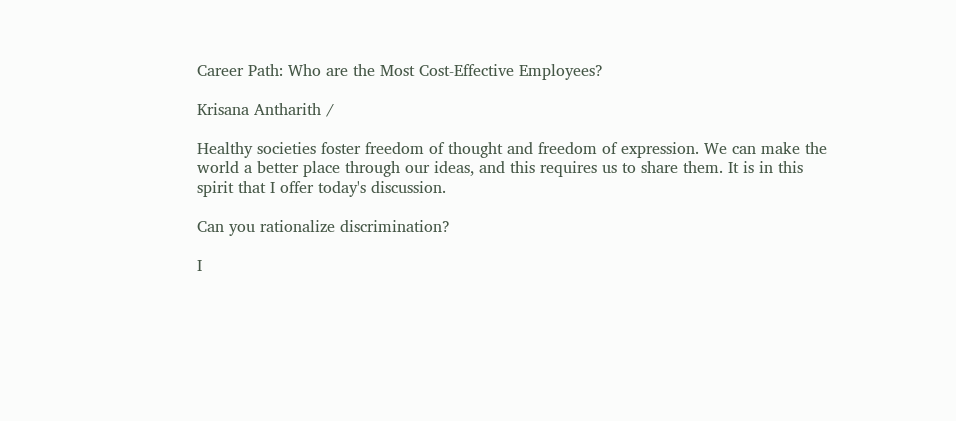Career Path: Who are the Most Cost-Effective Employees?

Krisana Antharith /

Healthy societies foster freedom of thought and freedom of expression. We can make the world a better place through our ideas, and this requires us to share them. It is in this spirit that I offer today's discussion.

Can you rationalize discrimination?

I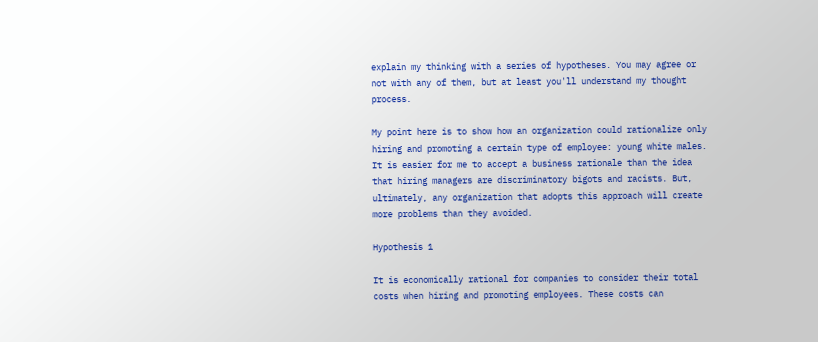explain my thinking with a series of hypotheses. You may agree or not with any of them, but at least you'll understand my thought process.

My point here is to show how an organization could rationalize only hiring and promoting a certain type of employee: young white males. It is easier for me to accept a business rationale than the idea that hiring managers are discriminatory bigots and racists. But, ultimately, any organization that adopts this approach will create more problems than they avoided.

Hypothesis 1

It is economically rational for companies to consider their total costs when hiring and promoting employees. These costs can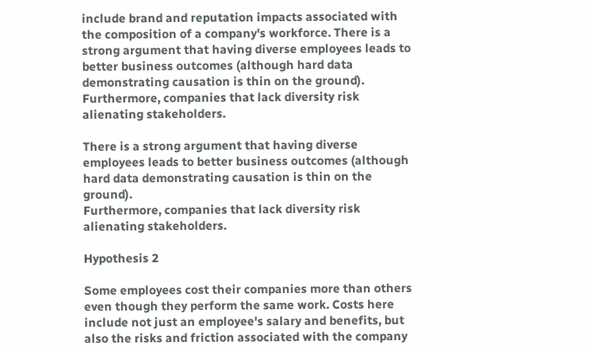include brand and reputation impacts associated with the composition of a company's workforce. There is a strong argument that having diverse employees leads to better business outcomes (although hard data demonstrating causation is thin on the ground). Furthermore, companies that lack diversity risk alienating stakeholders.

There is a strong argument that having diverse employees leads to better business outcomes (although hard data demonstrating causation is thin on the ground).
Furthermore, companies that lack diversity risk
alienating stakeholders.

Hypothesis 2

Some employees cost their companies more than others even though they perform the same work. Costs here include not just an employee's salary and benefits, but also the risks and friction associated with the company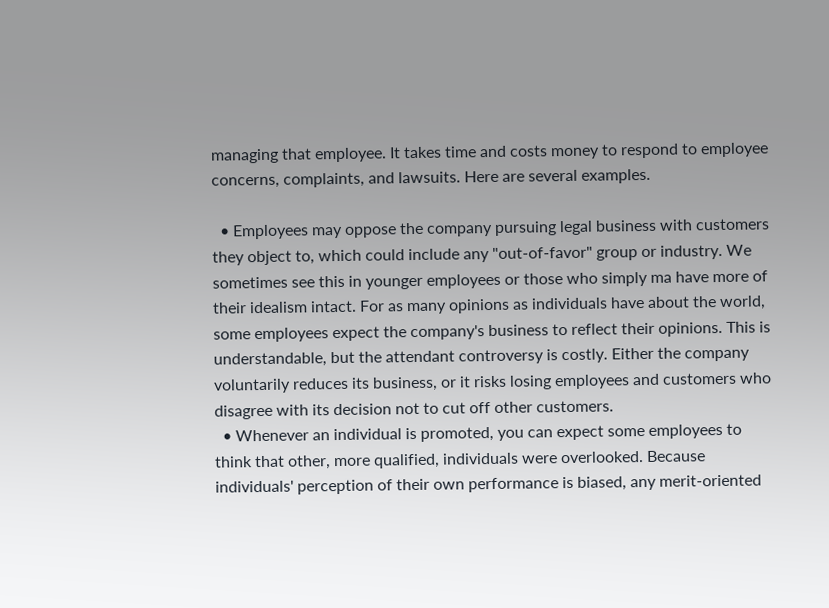managing that employee. It takes time and costs money to respond to employee concerns, complaints, and lawsuits. Here are several examples.

  • Employees may oppose the company pursuing legal business with customers they object to, which could include any "out-of-favor" group or industry. We sometimes see this in younger employees or those who simply ma have more of their idealism intact. For as many opinions as individuals have about the world, some employees expect the company's business to reflect their opinions. This is understandable, but the attendant controversy is costly. Either the company voluntarily reduces its business, or it risks losing employees and customers who disagree with its decision not to cut off other customers.
  • Whenever an individual is promoted, you can expect some employees to think that other, more qualified, individuals were overlooked. Because individuals' perception of their own performance is biased, any merit-oriented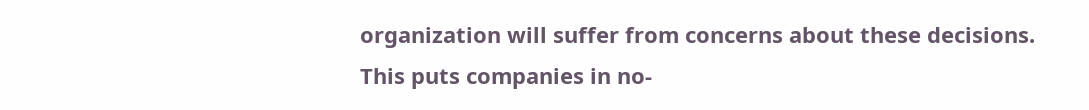organization will suffer from concerns about these decisions. This puts companies in no-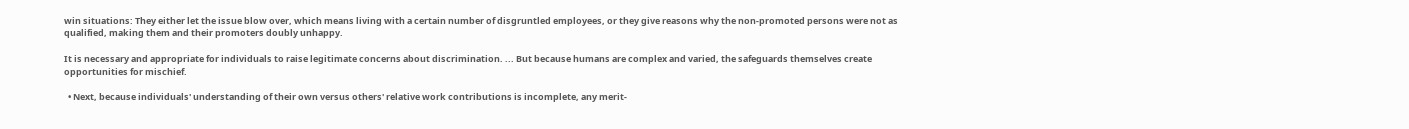win situations: They either let the issue blow over, which means living with a certain number of disgruntled employees, or they give reasons why the non-promoted persons were not as qualified, making them and their promoters doubly unhappy.

It is necessary and appropriate for individuals to raise legitimate concerns about discrimination. ... But because humans are complex and varied, the safeguards themselves create opportunities for mischief.

  • Next, because individuals' understanding of their own versus others' relative work contributions is incomplete, any merit-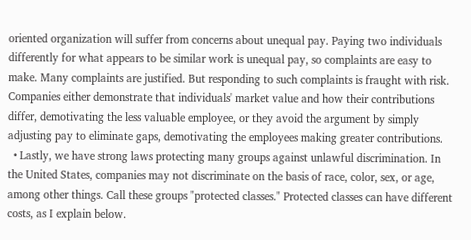oriented organization will suffer from concerns about unequal pay. Paying two individuals differently for what appears to be similar work is unequal pay, so complaints are easy to make. Many complaints are justified. But responding to such complaints is fraught with risk. Companies either demonstrate that individuals' market value and how their contributions differ, demotivating the less valuable employee, or they avoid the argument by simply adjusting pay to eliminate gaps, demotivating the employees making greater contributions.
  • Lastly, we have strong laws protecting many groups against unlawful discrimination. In the United States, companies may not discriminate on the basis of race, color, sex, or age, among other things. Call these groups "protected classes." Protected classes can have different costs, as I explain below.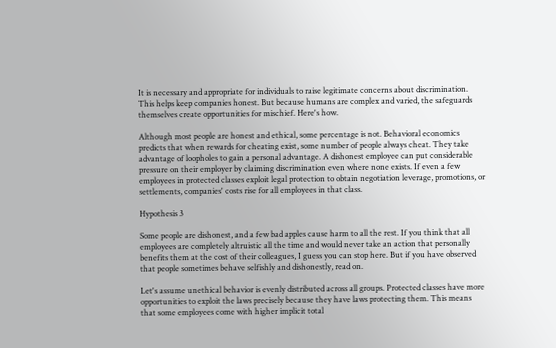It is necessary and appropriate for individuals to raise legitimate concerns about discrimination. This helps keep companies honest. But because humans are complex and varied, the safeguards themselves create opportunities for mischief. Here's how.

Although most people are honest and ethical, some percentage is not. Behavioral economics predicts that when rewards for cheating exist, some number of people always cheat. They take advantage of loopholes to gain a personal advantage. A dishonest employee can put considerable pressure on their employer by claiming discrimination even where none exists. If even a few employees in protected classes exploit legal protection to obtain negotiation leverage, promotions, or settlements, companies' costs rise for all employees in that class.

Hypothesis 3

Some people are dishonest, and a few bad apples cause harm to all the rest. If you think that all employees are completely altruistic all the time and would never take an action that personally benefits them at the cost of their colleagues, I guess you can stop here. But if you have observed that people sometimes behave selfishly and dishonestly, read on.

Let's assume unethical behavior is evenly distributed across all groups. Protected classes have more opportunities to exploit the laws precisely because they have laws protecting them. This means that some employees come with higher implicit total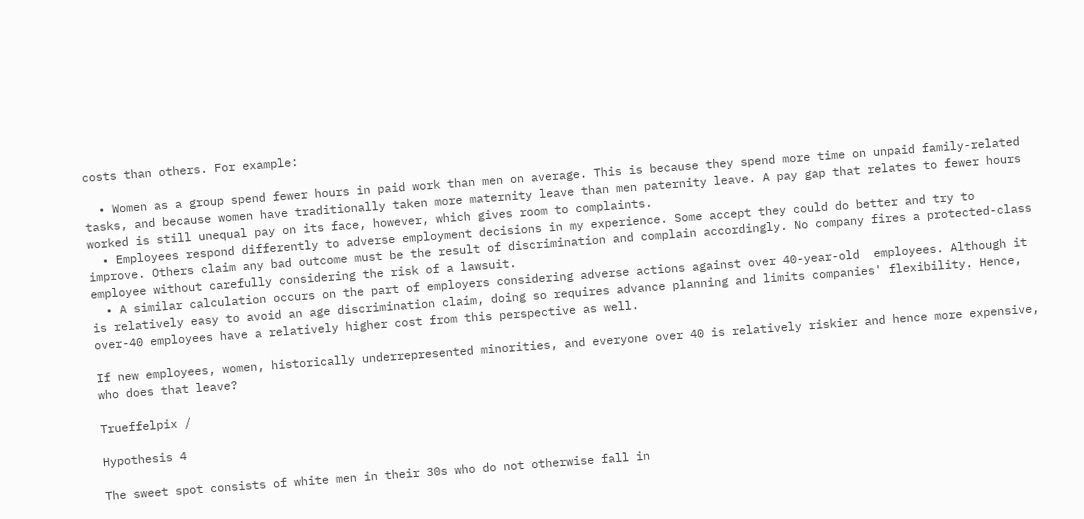costs than others. For example:

  • Women as a group spend fewer hours in paid work than men on average. This is because they spend more time on unpaid family-related tasks, and because women have traditionally taken more maternity leave than men paternity leave. A pay gap that relates to fewer hours worked is still unequal pay on its face, however, which gives room to complaints.
  • Employees respond differently to adverse employment decisions in my experience. Some accept they could do better and try to improve. Others claim any bad outcome must be the result of discrimination and complain accordingly. No company fires a protected-class employee without carefully considering the risk of a lawsuit.
  • A similar calculation occurs on the part of employers considering adverse actions against over 40-year-old  employees. Although it is relatively easy to avoid an age discrimination claim, doing so requires advance planning and limits companies' flexibility. Hence, over-40 employees have a relatively higher cost from this perspective as well.

If new employees, women, historically underrepresented minorities, and everyone over 40 is relatively riskier and hence more expensive, who does that leave?

Trueffelpix /

Hypothesis 4

The sweet spot consists of white men in their 30s who do not otherwise fall in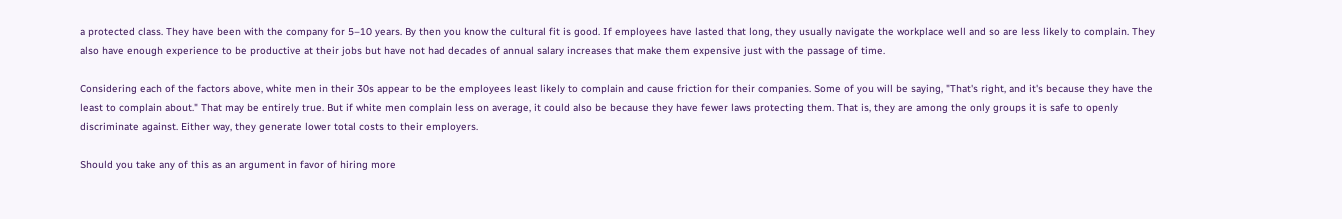a protected class. They have been with the company for 5–10 years. By then you know the cultural fit is good. If employees have lasted that long, they usually navigate the workplace well and so are less likely to complain. They also have enough experience to be productive at their jobs but have not had decades of annual salary increases that make them expensive just with the passage of time.

Considering each of the factors above, white men in their 30s appear to be the employees least likely to complain and cause friction for their companies. Some of you will be saying, "That's right, and it's because they have the least to complain about." That may be entirely true. But if white men complain less on average, it could also be because they have fewer laws protecting them. That is, they are among the only groups it is safe to openly discriminate against. Either way, they generate lower total costs to their employers.

Should you take any of this as an argument in favor of hiring more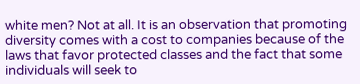white men? Not at all. It is an observation that promoting diversity comes with a cost to companies because of the laws that favor protected classes and the fact that some individuals will seek to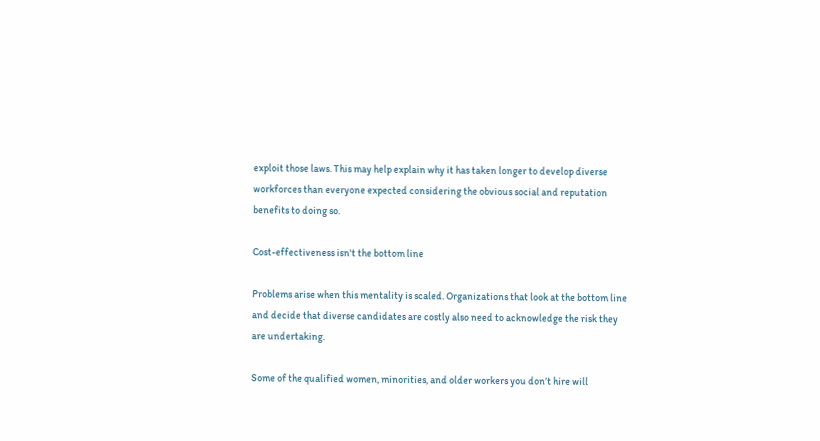exploit those laws. This may help explain why it has taken longer to develop diverse workforces than everyone expected considering the obvious social and reputation benefits to doing so.

Cost-effectiveness isn't the bottom line

Problems arise when this mentality is scaled. Organizations that look at the bottom line and decide that diverse candidates are costly also need to acknowledge the risk they are undertaking.

Some of the qualified women, minorities, and older workers you don’t hire will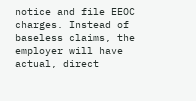notice and file EEOC charges. Instead of baseless claims, the employer will have actual, direct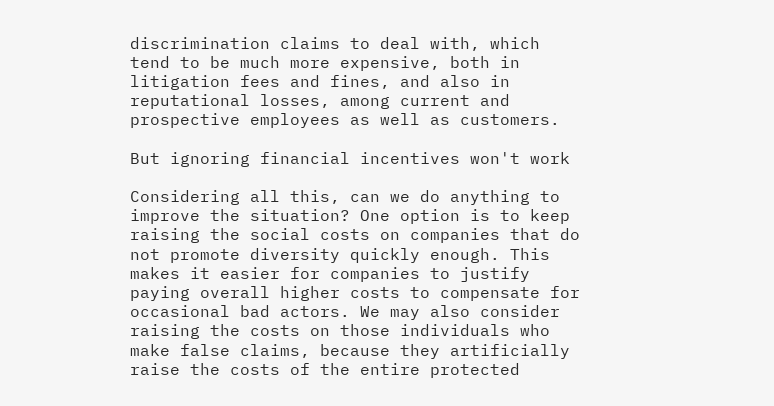discrimination claims to deal with, which tend to be much more expensive, both in litigation fees and fines, and also in reputational losses, among current and prospective employees as well as customers.

But ignoring financial incentives won't work

Considering all this, can we do anything to improve the situation? One option is to keep raising the social costs on companies that do not promote diversity quickly enough. This makes it easier for companies to justify paying overall higher costs to compensate for occasional bad actors. We may also consider raising the costs on those individuals who make false claims, because they artificially raise the costs of the entire protected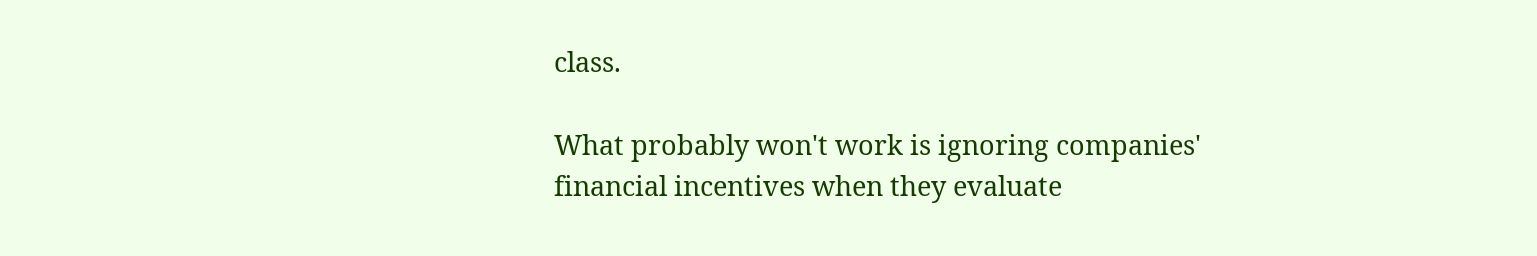class.

What probably won't work is ignoring companies' financial incentives when they evaluate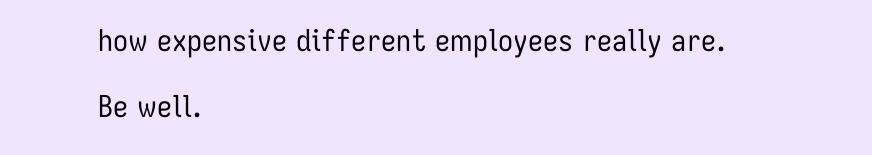how expensive different employees really are.

Be well.